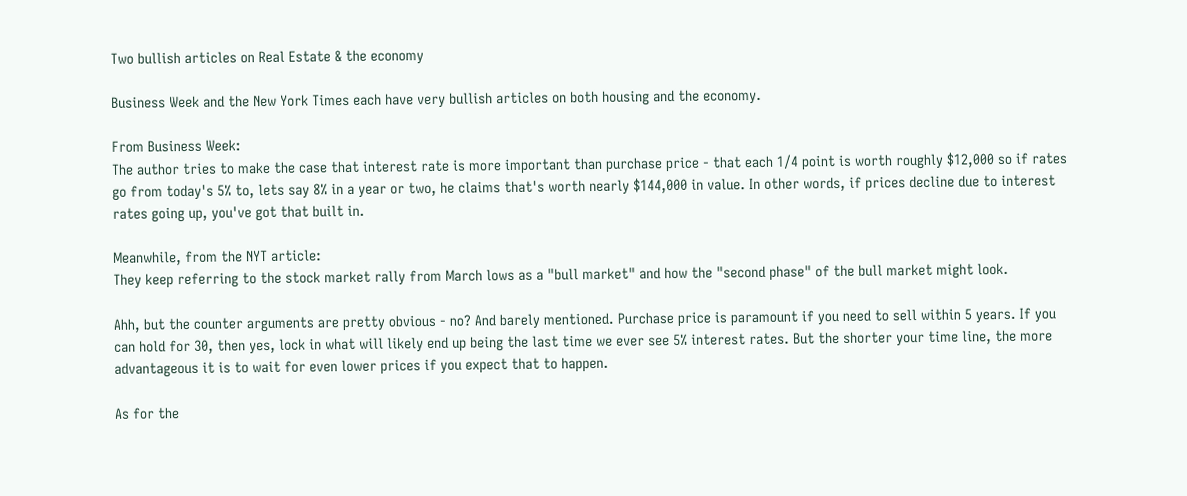Two bullish articles on Real Estate & the economy

Business Week and the New York Times each have very bullish articles on both housing and the economy.

From Business Week:
The author tries to make the case that interest rate is more important than purchase price - that each 1/4 point is worth roughly $12,000 so if rates go from today's 5% to, lets say 8% in a year or two, he claims that's worth nearly $144,000 in value. In other words, if prices decline due to interest rates going up, you've got that built in.

Meanwhile, from the NYT article:
They keep referring to the stock market rally from March lows as a "bull market" and how the "second phase" of the bull market might look.

Ahh, but the counter arguments are pretty obvious - no? And barely mentioned. Purchase price is paramount if you need to sell within 5 years. If you can hold for 30, then yes, lock in what will likely end up being the last time we ever see 5% interest rates. But the shorter your time line, the more advantageous it is to wait for even lower prices if you expect that to happen.

As for the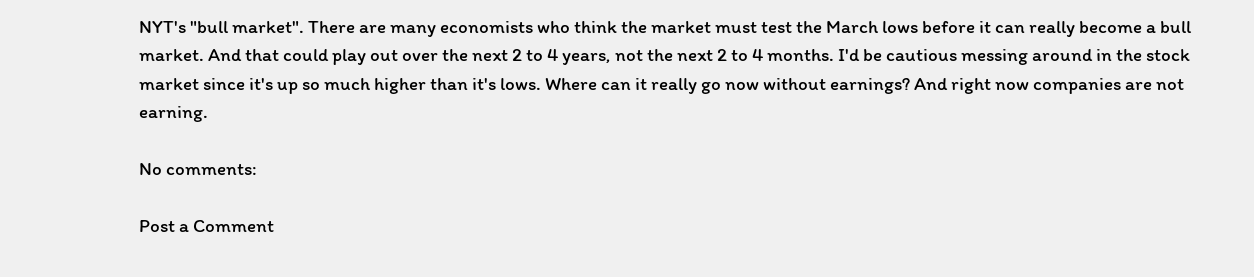NYT's "bull market". There are many economists who think the market must test the March lows before it can really become a bull market. And that could play out over the next 2 to 4 years, not the next 2 to 4 months. I'd be cautious messing around in the stock market since it's up so much higher than it's lows. Where can it really go now without earnings? And right now companies are not earning.

No comments:

Post a Comment